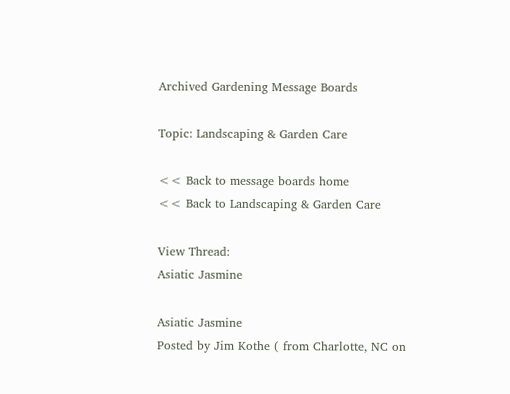Archived Gardening Message Boards

Topic: Landscaping & Garden Care

<< Back to message boards home
<< Back to Landscaping & Garden Care

View Thread:
Asiatic Jasmine

Asiatic Jasmine
Posted by Jim Kothe ( from Charlotte, NC on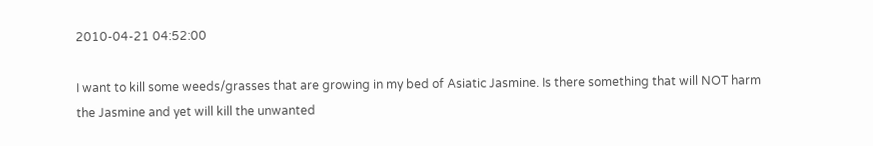2010-04-21 04:52:00

I want to kill some weeds/grasses that are growing in my bed of Asiatic Jasmine. Is there something that will NOT harm the Jasmine and yet will kill the unwanted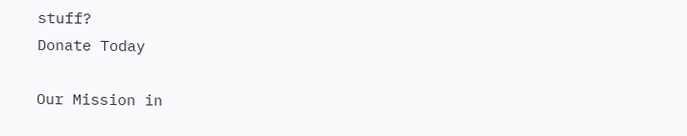stuff?
Donate Today

Our Mission in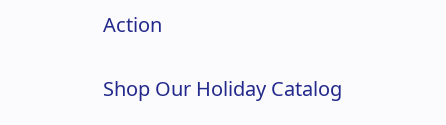Action

Shop Our Holiday Catalog